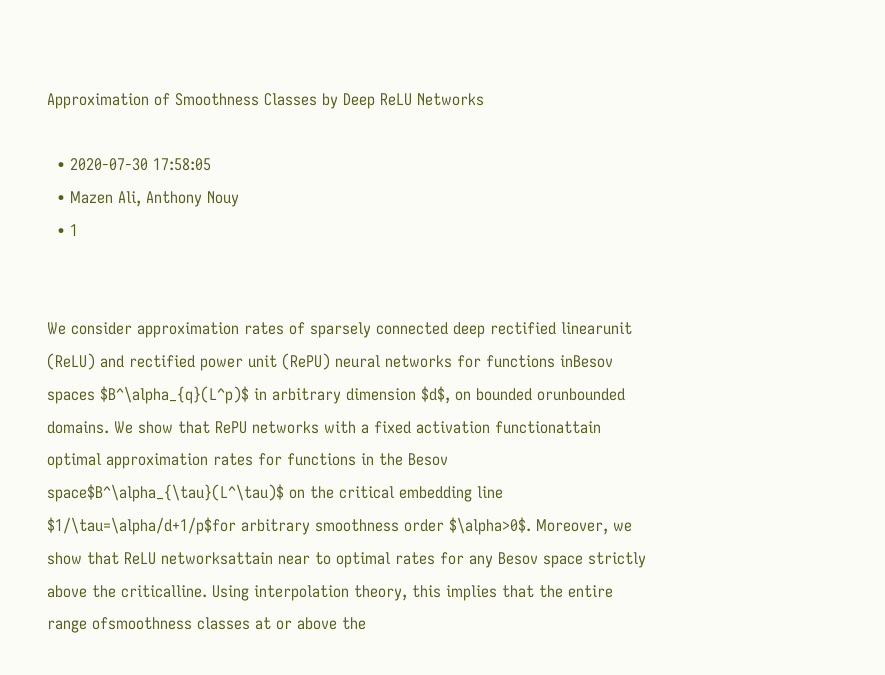Approximation of Smoothness Classes by Deep ReLU Networks

  • 2020-07-30 17:58:05
  • Mazen Ali, Anthony Nouy
  • 1


We consider approximation rates of sparsely connected deep rectified linearunit (ReLU) and rectified power unit (RePU) neural networks for functions inBesov spaces $B^\alpha_{q}(L^p)$ in arbitrary dimension $d$, on bounded orunbounded domains. We show that RePU networks with a fixed activation functionattain optimal approximation rates for functions in the Besov space$B^\alpha_{\tau}(L^\tau)$ on the critical embedding line $1/\tau=\alpha/d+1/p$for arbitrary smoothness order $\alpha>0$. Moreover, we show that ReLU networksattain near to optimal rates for any Besov space strictly above the criticalline. Using interpolation theory, this implies that the entire range ofsmoothness classes at or above the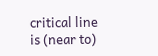critical line is (near to)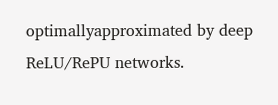optimallyapproximated by deep ReLU/RePU networks.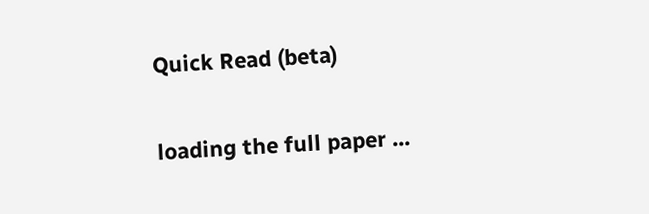Quick Read (beta)

loading the full paper ...